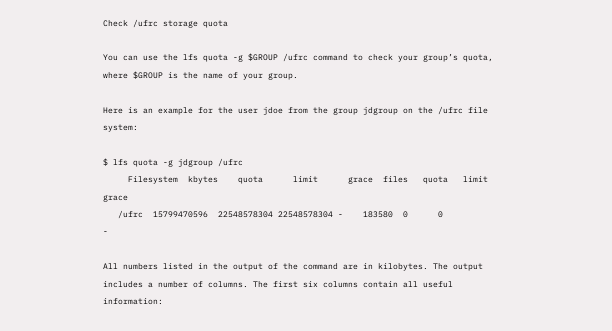Check /ufrc storage quota

You can use the lfs quota -g $GROUP /ufrc command to check your group’s quota, where $GROUP is the name of your group.

Here is an example for the user jdoe from the group jdgroup on the /ufrc file system:

$ lfs quota -g jdgroup /ufrc
     Filesystem  kbytes    quota      limit      grace  files   quota   limit   grace
   /ufrc  15799470596  22548578304 22548578304 -    183580  0      0           -

All numbers listed in the output of the command are in kilobytes. The output includes a number of columns. The first six columns contain all useful information: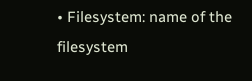• Filesystem: name of the filesystem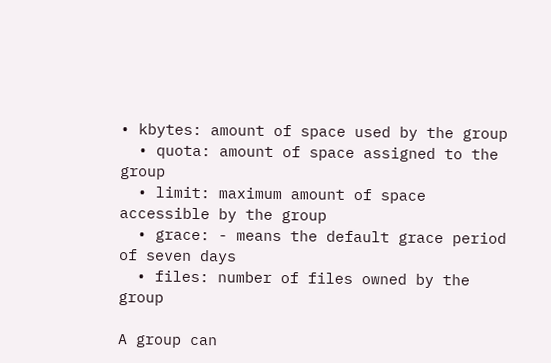• kbytes: amount of space used by the group
  • quota: amount of space assigned to the group
  • limit: maximum amount of space accessible by the group
  • grace: - means the default grace period of seven days
  • files: number of files owned by the group

A group can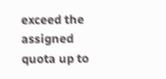exceed the assigned quota up to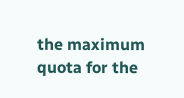the maximum quota for the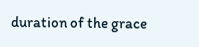duration of the grace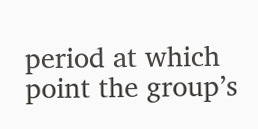period at which point the group’s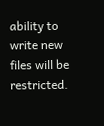ability to write new files will be restricted.